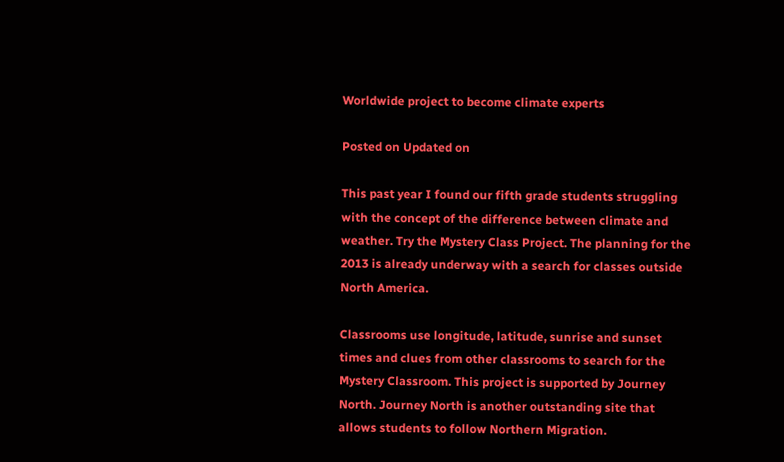Worldwide project to become climate experts

Posted on Updated on

This past year I found our fifth grade students struggling with the concept of the difference between climate and weather. Try the Mystery Class Project. The planning for the 2013 is already underway with a search for classes outside North America.

Classrooms use longitude, latitude, sunrise and sunset times and clues from other classrooms to search for the Mystery Classroom. This project is supported by Journey North. Journey North is another outstanding site that allows students to follow Northern Migration.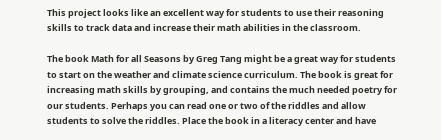This project looks like an excellent way for students to use their reasoning skills to track data and increase their math abilities in the classroom.

The book Math for all Seasons by Greg Tang might be a great way for students to start on the weather and climate science curriculum. The book is great for increasing math skills by grouping, and contains the much needed poetry for our students. Perhaps you can read one or two of the riddles and allow students to solve the riddles. Place the book in a literacy center and have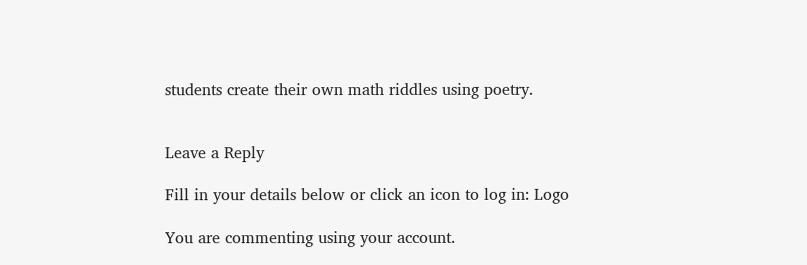students create their own math riddles using poetry.


Leave a Reply

Fill in your details below or click an icon to log in: Logo

You are commenting using your account.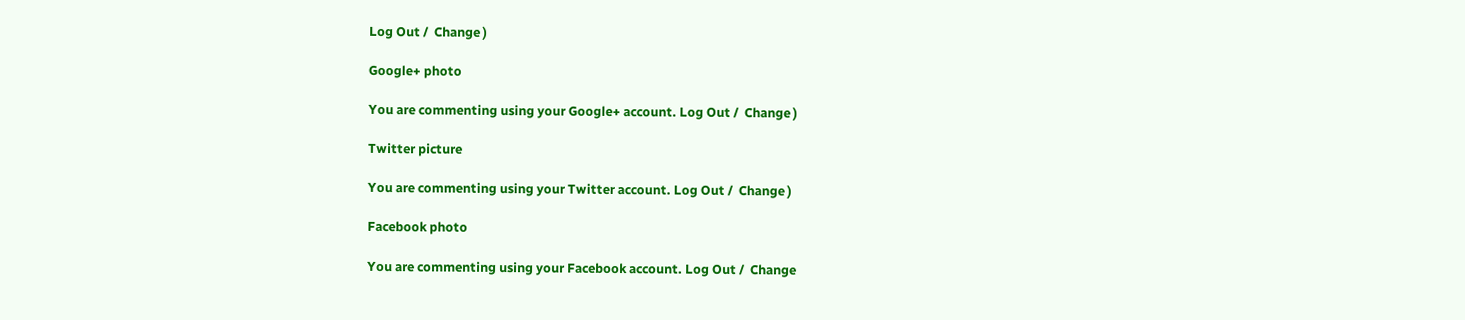Log Out /  Change )

Google+ photo

You are commenting using your Google+ account. Log Out /  Change )

Twitter picture

You are commenting using your Twitter account. Log Out /  Change )

Facebook photo

You are commenting using your Facebook account. Log Out /  Change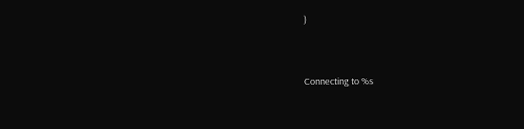)


Connecting to %s